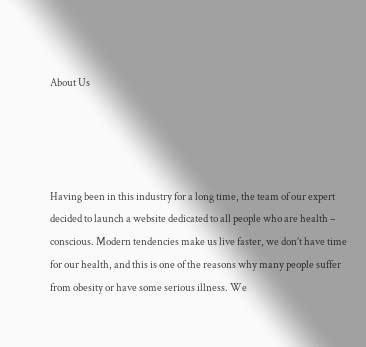About Us




Having been in this industry for a long time, the team of our expert decided to launch a website dedicated to all people who are health – conscious. Modern tendencies make us live faster, we don’t have time for our health, and this is one of the reasons why many people suffer from obesity or have some serious illness. We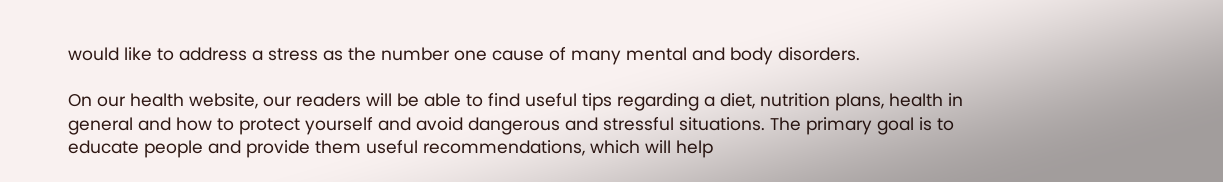would like to address a stress as the number one cause of many mental and body disorders.

On our health website, our readers will be able to find useful tips regarding a diet, nutrition plans, health in general and how to protect yourself and avoid dangerous and stressful situations. The primary goal is to educate people and provide them useful recommendations, which will help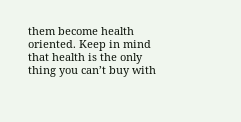them become health oriented. Keep in mind that health is the only thing you can’t buy with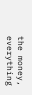the money, everything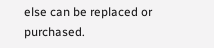else can be replaced or purchased.